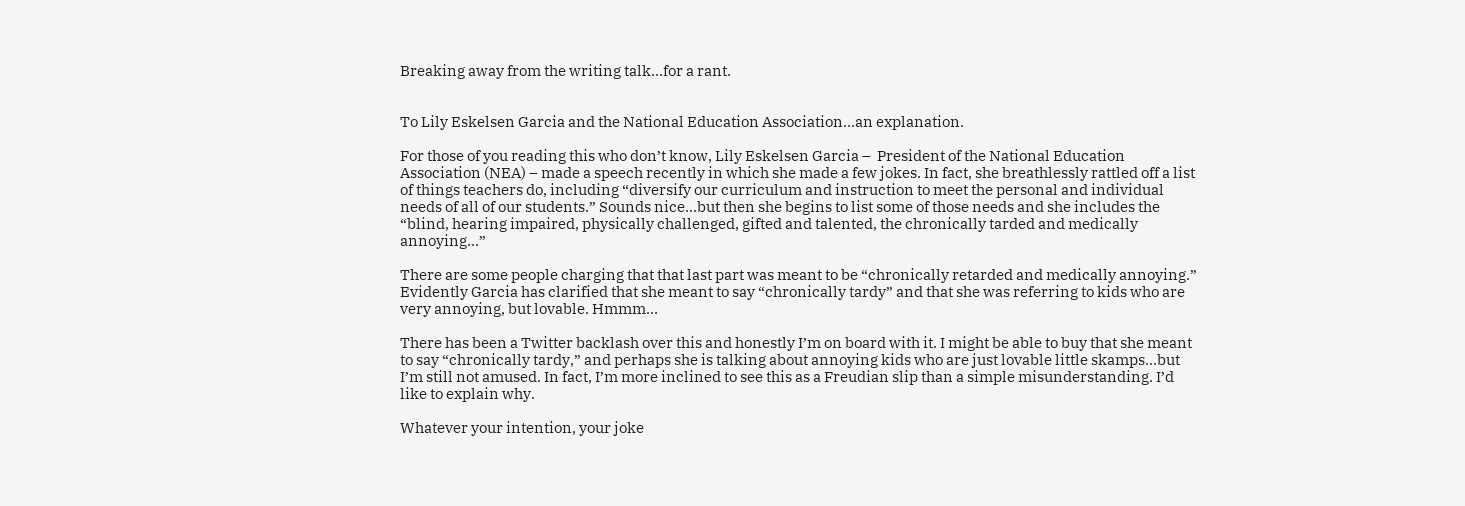Breaking away from the writing talk…for a rant.


To Lily Eskelsen Garcia and the National Education Association…an explanation.

For those of you reading this who don’t know, Lily Eskelsen Garcia –  President of the National Education Association (NEA) – made a speech recently in which she made a few jokes. In fact, she breathlessly rattled off a list of things teachers do, including “diversify our curriculum and instruction to meet the personal and individual needs of all of our students.” Sounds nice…but then she begins to list some of those needs and she includes the “blind, hearing impaired, physically challenged, gifted and talented, the chronically tarded and medically annoying…”

There are some people charging that that last part was meant to be “chronically retarded and medically annoying.” Evidently Garcia has clarified that she meant to say “chronically tardy” and that she was referring to kids who are very annoying, but lovable. Hmmm…

There has been a Twitter backlash over this and honestly I’m on board with it. I might be able to buy that she meant to say “chronically tardy,” and perhaps she is talking about annoying kids who are just lovable little skamps…but I’m still not amused. In fact, I’m more inclined to see this as a Freudian slip than a simple misunderstanding. I’d like to explain why.

Whatever your intention, your joke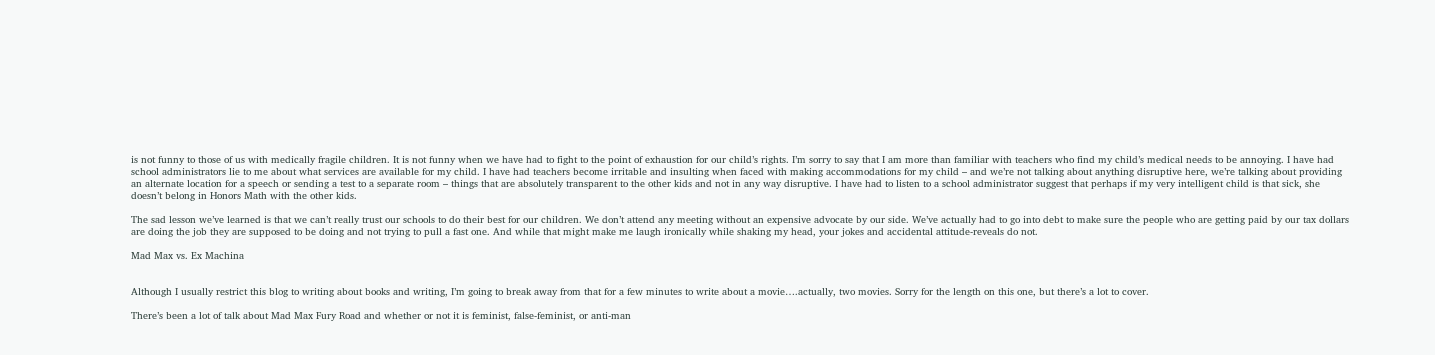is not funny to those of us with medically fragile children. It is not funny when we have had to fight to the point of exhaustion for our child’s rights. I’m sorry to say that I am more than familiar with teachers who find my child’s medical needs to be annoying. I have had school administrators lie to me about what services are available for my child. I have had teachers become irritable and insulting when faced with making accommodations for my child – and we’re not talking about anything disruptive here, we’re talking about providing an alternate location for a speech or sending a test to a separate room – things that are absolutely transparent to the other kids and not in any way disruptive. I have had to listen to a school administrator suggest that perhaps if my very intelligent child is that sick, she doesn’t belong in Honors Math with the other kids.

The sad lesson we’ve learned is that we can’t really trust our schools to do their best for our children. We don’t attend any meeting without an expensive advocate by our side. We’ve actually had to go into debt to make sure the people who are getting paid by our tax dollars are doing the job they are supposed to be doing and not trying to pull a fast one. And while that might make me laugh ironically while shaking my head, your jokes and accidental attitude-reveals do not.

Mad Max vs. Ex Machina


Although I usually restrict this blog to writing about books and writing, I’m going to break away from that for a few minutes to write about a movie….actually, two movies. Sorry for the length on this one, but there’s a lot to cover.

There’s been a lot of talk about Mad Max Fury Road and whether or not it is feminist, false-feminist, or anti-man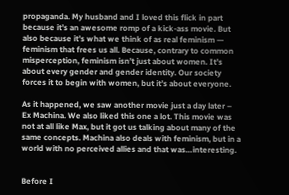propaganda. My husband and I loved this flick in part because it’s an awesome romp of a kick-ass movie. But also because it’s what we think of as real feminism — feminism that frees us all. Because, contrary to common misperception, feminism isn’t just about women. It’s about every gender and gender identity. Our society forces it to begin with women, but it’s about everyone.

As it happened, we saw another movie just a day later – Ex Machina. We also liked this one a lot. This movie was not at all like Max, but it got us talking about many of the same concepts. Machina also deals with feminism, but in a world with no perceived allies and that was…interesting.


Before I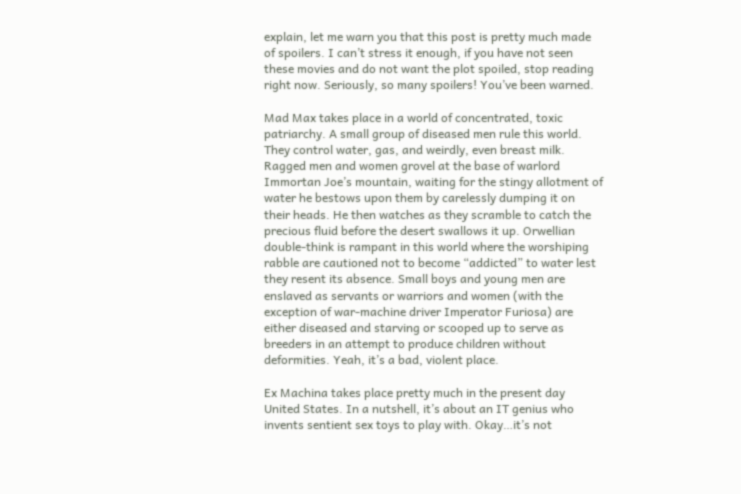explain, let me warn you that this post is pretty much made of spoilers. I can’t stress it enough, if you have not seen these movies and do not want the plot spoiled, stop reading right now. Seriously, so many spoilers! You’ve been warned.

Mad Max takes place in a world of concentrated, toxic patriarchy. A small group of diseased men rule this world. They control water, gas, and weirdly, even breast milk. Ragged men and women grovel at the base of warlord Immortan Joe’s mountain, waiting for the stingy allotment of water he bestows upon them by carelessly dumping it on their heads. He then watches as they scramble to catch the precious fluid before the desert swallows it up. Orwellian double-think is rampant in this world where the worshiping rabble are cautioned not to become “addicted” to water lest they resent its absence. Small boys and young men are enslaved as servants or warriors and women (with the exception of war-machine driver Imperator Furiosa) are either diseased and starving or scooped up to serve as breeders in an attempt to produce children without deformities. Yeah, it’s a bad, violent place.

Ex Machina takes place pretty much in the present day United States. In a nutshell, it’s about an IT genius who invents sentient sex toys to play with. Okay…it’s not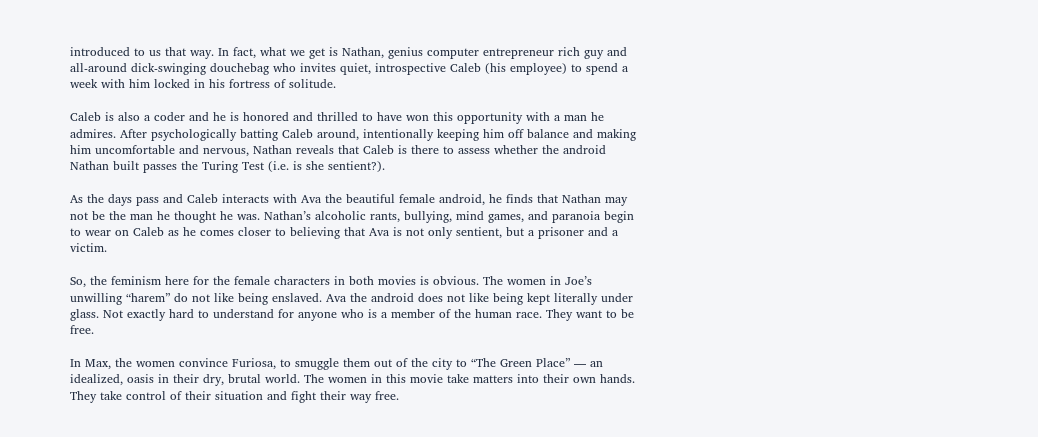introduced to us that way. In fact, what we get is Nathan, genius computer entrepreneur rich guy and all-around dick-swinging douchebag who invites quiet, introspective Caleb (his employee) to spend a week with him locked in his fortress of solitude.

Caleb is also a coder and he is honored and thrilled to have won this opportunity with a man he admires. After psychologically batting Caleb around, intentionally keeping him off balance and making him uncomfortable and nervous, Nathan reveals that Caleb is there to assess whether the android Nathan built passes the Turing Test (i.e. is she sentient?).

As the days pass and Caleb interacts with Ava the beautiful female android, he finds that Nathan may not be the man he thought he was. Nathan’s alcoholic rants, bullying, mind games, and paranoia begin to wear on Caleb as he comes closer to believing that Ava is not only sentient, but a prisoner and a victim.

So, the feminism here for the female characters in both movies is obvious. The women in Joe’s unwilling “harem” do not like being enslaved. Ava the android does not like being kept literally under glass. Not exactly hard to understand for anyone who is a member of the human race. They want to be free.

In Max, the women convince Furiosa, to smuggle them out of the city to “The Green Place” — an idealized, oasis in their dry, brutal world. The women in this movie take matters into their own hands. They take control of their situation and fight their way free.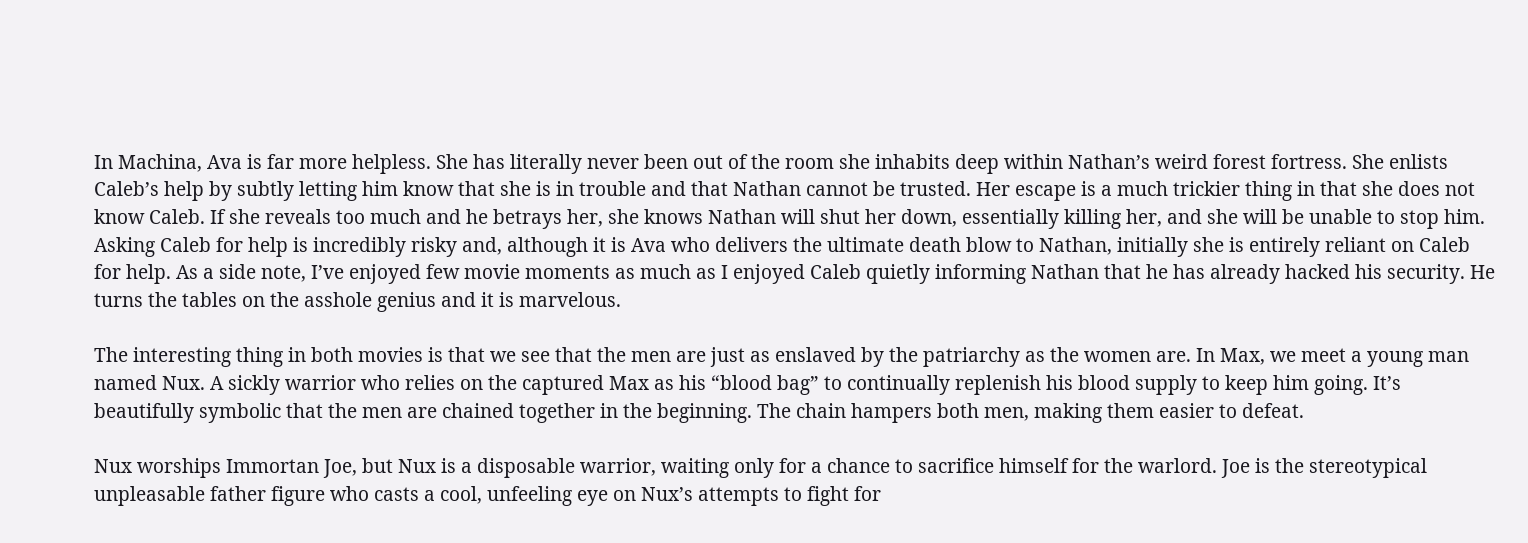In Machina, Ava is far more helpless. She has literally never been out of the room she inhabits deep within Nathan’s weird forest fortress. She enlists Caleb’s help by subtly letting him know that she is in trouble and that Nathan cannot be trusted. Her escape is a much trickier thing in that she does not know Caleb. If she reveals too much and he betrays her, she knows Nathan will shut her down, essentially killing her, and she will be unable to stop him. Asking Caleb for help is incredibly risky and, although it is Ava who delivers the ultimate death blow to Nathan, initially she is entirely reliant on Caleb for help. As a side note, I’ve enjoyed few movie moments as much as I enjoyed Caleb quietly informing Nathan that he has already hacked his security. He turns the tables on the asshole genius and it is marvelous.

The interesting thing in both movies is that we see that the men are just as enslaved by the patriarchy as the women are. In Max, we meet a young man named Nux. A sickly warrior who relies on the captured Max as his “blood bag” to continually replenish his blood supply to keep him going. It’s beautifully symbolic that the men are chained together in the beginning. The chain hampers both men, making them easier to defeat.

Nux worships Immortan Joe, but Nux is a disposable warrior, waiting only for a chance to sacrifice himself for the warlord. Joe is the stereotypical unpleasable father figure who casts a cool, unfeeling eye on Nux’s attempts to fight for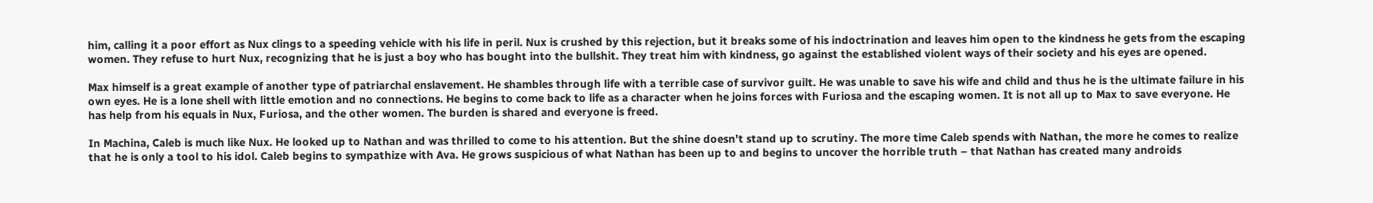him, calling it a poor effort as Nux clings to a speeding vehicle with his life in peril. Nux is crushed by this rejection, but it breaks some of his indoctrination and leaves him open to the kindness he gets from the escaping women. They refuse to hurt Nux, recognizing that he is just a boy who has bought into the bullshit. They treat him with kindness, go against the established violent ways of their society and his eyes are opened.

Max himself is a great example of another type of patriarchal enslavement. He shambles through life with a terrible case of survivor guilt. He was unable to save his wife and child and thus he is the ultimate failure in his own eyes. He is a lone shell with little emotion and no connections. He begins to come back to life as a character when he joins forces with Furiosa and the escaping women. It is not all up to Max to save everyone. He has help from his equals in Nux, Furiosa, and the other women. The burden is shared and everyone is freed.

In Machina, Caleb is much like Nux. He looked up to Nathan and was thrilled to come to his attention. But the shine doesn’t stand up to scrutiny. The more time Caleb spends with Nathan, the more he comes to realize that he is only a tool to his idol. Caleb begins to sympathize with Ava. He grows suspicious of what Nathan has been up to and begins to uncover the horrible truth – that Nathan has created many androids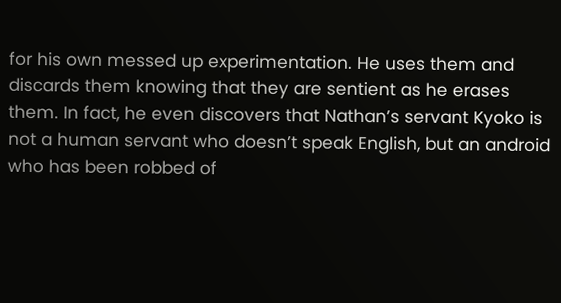for his own messed up experimentation. He uses them and discards them knowing that they are sentient as he erases them. In fact, he even discovers that Nathan’s servant Kyoko is not a human servant who doesn’t speak English, but an android who has been robbed of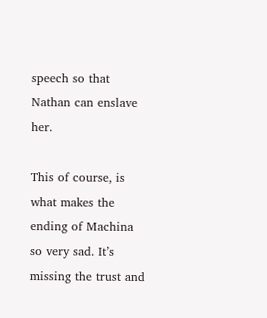speech so that Nathan can enslave her.

This of course, is what makes the ending of Machina so very sad. It’s missing the trust and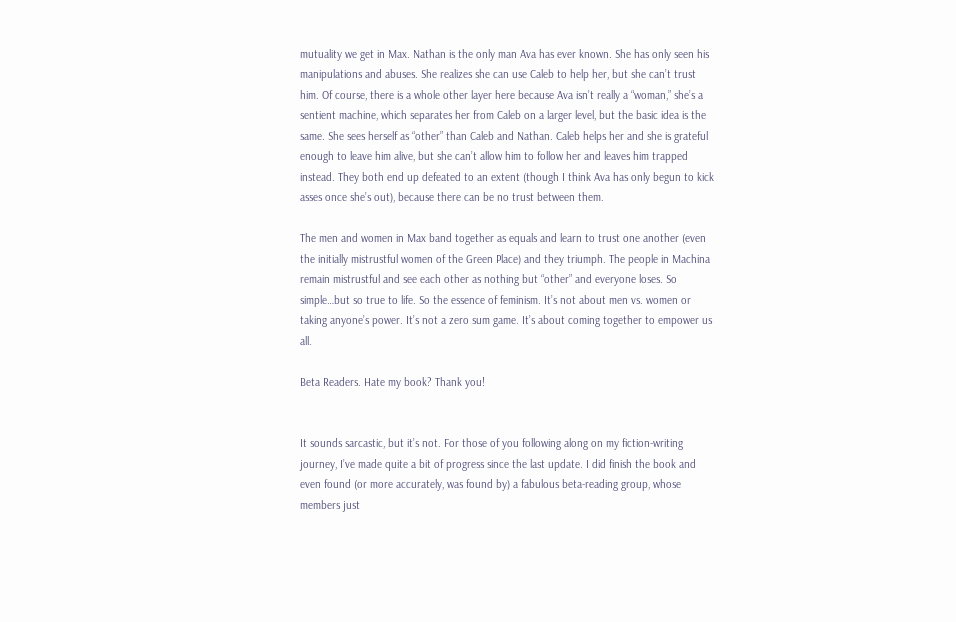mutuality we get in Max. Nathan is the only man Ava has ever known. She has only seen his manipulations and abuses. She realizes she can use Caleb to help her, but she can’t trust him. Of course, there is a whole other layer here because Ava isn’t really a “woman,” she’s a sentient machine, which separates her from Caleb on a larger level, but the basic idea is the same. She sees herself as “other” than Caleb and Nathan. Caleb helps her and she is grateful enough to leave him alive, but she can’t allow him to follow her and leaves him trapped instead. They both end up defeated to an extent (though I think Ava has only begun to kick asses once she’s out), because there can be no trust between them.

The men and women in Max band together as equals and learn to trust one another (even the initially mistrustful women of the Green Place) and they triumph. The people in Machina remain mistrustful and see each other as nothing but “other” and everyone loses. So simple…but so true to life. So the essence of feminism. It’s not about men vs. women or taking anyone’s power. It’s not a zero sum game. It’s about coming together to empower us all.

Beta Readers. Hate my book? Thank you!


It sounds sarcastic, but it’s not. For those of you following along on my fiction-writing journey, I’ve made quite a bit of progress since the last update. I did finish the book and even found (or more accurately, was found by) a fabulous beta-reading group, whose members just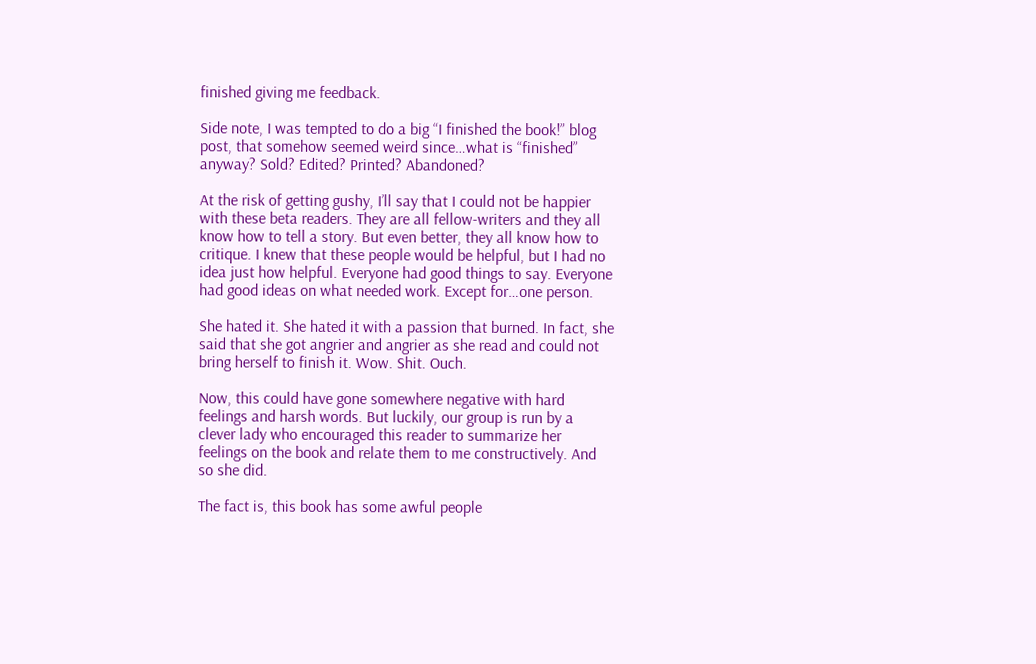finished giving me feedback.

Side note, I was tempted to do a big “I finished the book!” blog post, that somehow seemed weird since…what is “finished” anyway? Sold? Edited? Printed? Abandoned?

At the risk of getting gushy, I’ll say that I could not be happier with these beta readers. They are all fellow-writers and they all know how to tell a story. But even better, they all know how to critique. I knew that these people would be helpful, but I had no idea just how helpful. Everyone had good things to say. Everyone had good ideas on what needed work. Except for…one person.

She hated it. She hated it with a passion that burned. In fact, she said that she got angrier and angrier as she read and could not bring herself to finish it. Wow. Shit. Ouch.

Now, this could have gone somewhere negative with hard feelings and harsh words. But luckily, our group is run by a clever lady who encouraged this reader to summarize her feelings on the book and relate them to me constructively. And so she did.

The fact is, this book has some awful people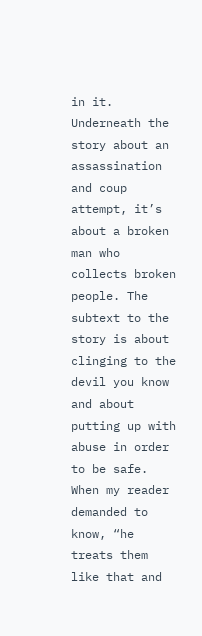in it. Underneath the story about an assassination and coup attempt, it’s about a broken man who collects broken people. The subtext to the story is about clinging to the devil you know and about putting up with abuse in order to be safe. When my reader demanded to know, “he treats them like that and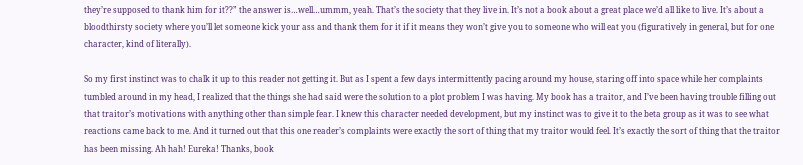they’re supposed to thank him for it??” the answer is…well…ummm, yeah. That’s the society that they live in. It’s not a book about a great place we’d all like to live. It’s about a bloodthirsty society where you’ll let someone kick your ass and thank them for it if it means they won’t give you to someone who will eat you (figuratively in general, but for one character, kind of literally).

So my first instinct was to chalk it up to this reader not getting it. But as I spent a few days intermittently pacing around my house, staring off into space while her complaints tumbled around in my head, I realized that the things she had said were the solution to a plot problem I was having. My book has a traitor, and I’ve been having trouble filling out that traitor’s motivations with anything other than simple fear. I knew this character needed development, but my instinct was to give it to the beta group as it was to see what reactions came back to me. And it turned out that this one reader’s complaints were exactly the sort of thing that my traitor would feel. It’s exactly the sort of thing that the traitor has been missing. Ah hah! Eureka! Thanks, book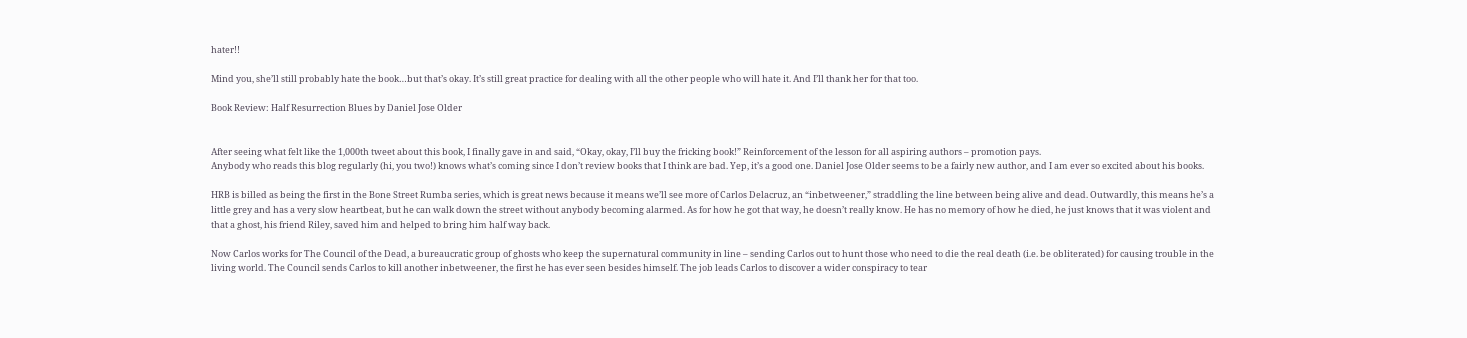hater!!

Mind you, she’ll still probably hate the book…but that’s okay. It’s still great practice for dealing with all the other people who will hate it. And I’ll thank her for that too.

Book Review: Half Resurrection Blues by Daniel Jose Older


After seeing what felt like the 1,000th tweet about this book, I finally gave in and said, “Okay, okay, I’ll buy the fricking book!” Reinforcement of the lesson for all aspiring authors – promotion pays.
Anybody who reads this blog regularly (hi, you two!) knows what’s coming since I don’t review books that I think are bad. Yep, it’s a good one. Daniel Jose Older seems to be a fairly new author, and I am ever so excited about his books.

HRB is billed as being the first in the Bone Street Rumba series, which is great news because it means we’ll see more of Carlos Delacruz, an “inbetweener,” straddling the line between being alive and dead. Outwardly, this means he’s a little grey and has a very slow heartbeat, but he can walk down the street without anybody becoming alarmed. As for how he got that way, he doesn’t really know. He has no memory of how he died, he just knows that it was violent and that a ghost, his friend Riley, saved him and helped to bring him half way back.

Now Carlos works for The Council of the Dead, a bureaucratic group of ghosts who keep the supernatural community in line – sending Carlos out to hunt those who need to die the real death (i.e. be obliterated) for causing trouble in the living world. The Council sends Carlos to kill another inbetweener, the first he has ever seen besides himself. The job leads Carlos to discover a wider conspiracy to tear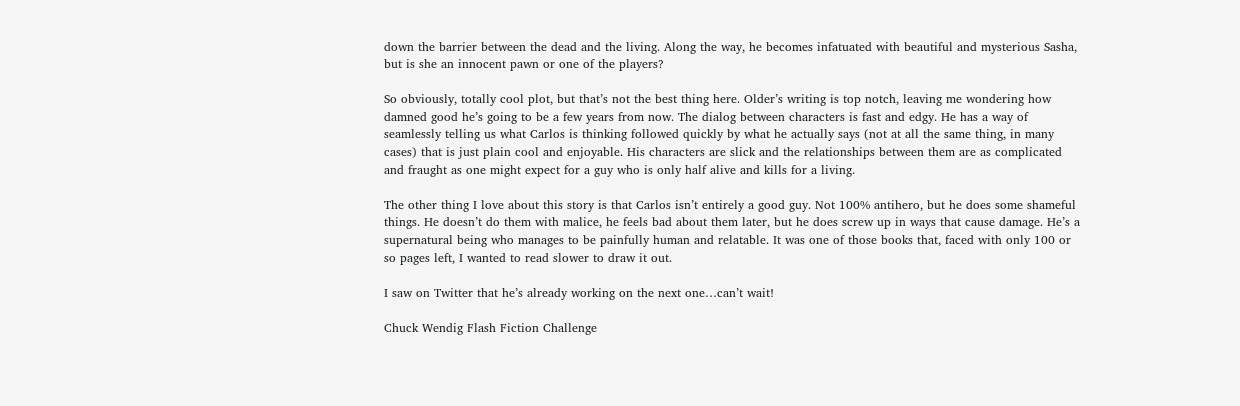down the barrier between the dead and the living. Along the way, he becomes infatuated with beautiful and mysterious Sasha, but is she an innocent pawn or one of the players?

So obviously, totally cool plot, but that’s not the best thing here. Older’s writing is top notch, leaving me wondering how damned good he’s going to be a few years from now. The dialog between characters is fast and edgy. He has a way of seamlessly telling us what Carlos is thinking followed quickly by what he actually says (not at all the same thing, in many cases) that is just plain cool and enjoyable. His characters are slick and the relationships between them are as complicated and fraught as one might expect for a guy who is only half alive and kills for a living.

The other thing I love about this story is that Carlos isn’t entirely a good guy. Not 100% antihero, but he does some shameful things. He doesn’t do them with malice, he feels bad about them later, but he does screw up in ways that cause damage. He’s a supernatural being who manages to be painfully human and relatable. It was one of those books that, faced with only 100 or so pages left, I wanted to read slower to draw it out.

I saw on Twitter that he’s already working on the next one…can’t wait!

Chuck Wendig Flash Fiction Challenge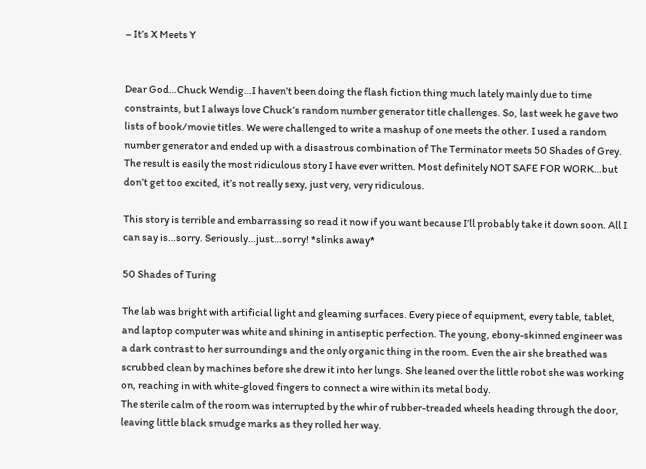– It’s X Meets Y


Dear God…Chuck Wendig…I haven’t been doing the flash fiction thing much lately mainly due to time constraints, but I always love Chuck’s random number generator title challenges. So, last week he gave two lists of book/movie titles. We were challenged to write a mashup of one meets the other. I used a random number generator and ended up with a disastrous combination of The Terminator meets 50 Shades of Grey.
The result is easily the most ridiculous story I have ever written. Most definitely NOT SAFE FOR WORK…but don’t get too excited, it’s not really sexy, just very, very ridiculous.

This story is terrible and embarrassing so read it now if you want because I’ll probably take it down soon. All I can say is…sorry. Seriously…just…sorry! *slinks away*

50 Shades of Turing

The lab was bright with artificial light and gleaming surfaces. Every piece of equipment, every table, tablet, and laptop computer was white and shining in antiseptic perfection. The young, ebony-skinned engineer was a dark contrast to her surroundings and the only organic thing in the room. Even the air she breathed was scrubbed clean by machines before she drew it into her lungs. She leaned over the little robot she was working on, reaching in with white-gloved fingers to connect a wire within its metal body.
The sterile calm of the room was interrupted by the whir of rubber-treaded wheels heading through the door, leaving little black smudge marks as they rolled her way.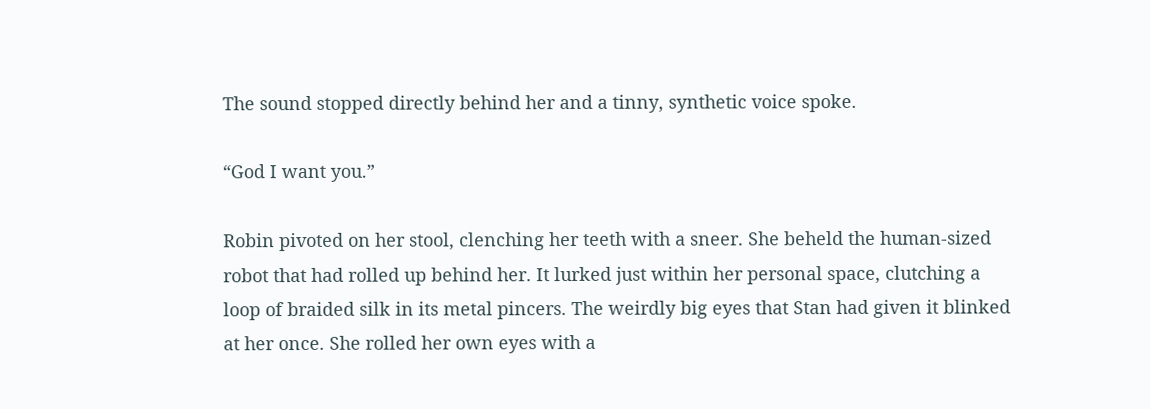The sound stopped directly behind her and a tinny, synthetic voice spoke.

“God I want you.”

Robin pivoted on her stool, clenching her teeth with a sneer. She beheld the human-sized robot that had rolled up behind her. It lurked just within her personal space, clutching a loop of braided silk in its metal pincers. The weirdly big eyes that Stan had given it blinked at her once. She rolled her own eyes with a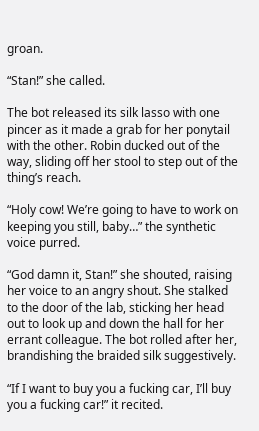groan.

“Stan!” she called.

The bot released its silk lasso with one pincer as it made a grab for her ponytail with the other. Robin ducked out of the way, sliding off her stool to step out of the thing’s reach.

“Holy cow! We’re going to have to work on keeping you still, baby…” the synthetic voice purred.

“God damn it, Stan!” she shouted, raising her voice to an angry shout. She stalked to the door of the lab, sticking her head out to look up and down the hall for her errant colleague. The bot rolled after her, brandishing the braided silk suggestively.

“If I want to buy you a fucking car, I’ll buy you a fucking car!” it recited.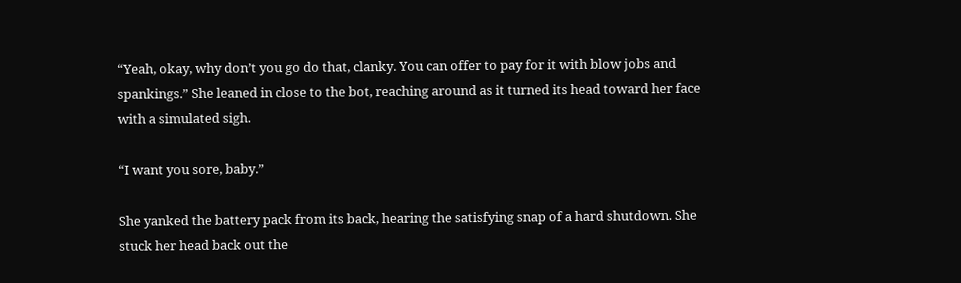“Yeah, okay, why don’t you go do that, clanky. You can offer to pay for it with blow jobs and spankings.” She leaned in close to the bot, reaching around as it turned its head toward her face with a simulated sigh.

“I want you sore, baby.”

She yanked the battery pack from its back, hearing the satisfying snap of a hard shutdown. She stuck her head back out the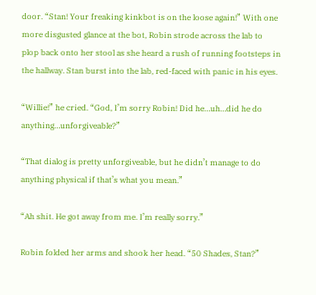door. “Stan! Your freaking kinkbot is on the loose again!” With one more disgusted glance at the bot, Robin strode across the lab to plop back onto her stool as she heard a rush of running footsteps in the hallway. Stan burst into the lab, red-faced with panic in his eyes.

“Willie!” he cried. “God, I’m sorry Robin! Did he…uh…did he do anything…unforgiveable?”

“That dialog is pretty unforgiveable, but he didn’t manage to do anything physical if that’s what you mean.”

“Ah shit. He got away from me. I’m really sorry.”

Robin folded her arms and shook her head. “50 Shades, Stan?”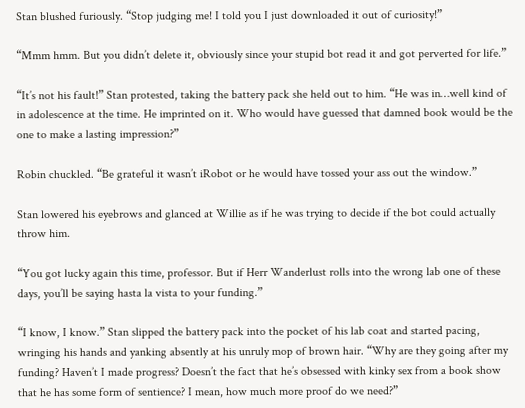Stan blushed furiously. “Stop judging me! I told you I just downloaded it out of curiosity!”

“Mmm hmm. But you didn’t delete it, obviously since your stupid bot read it and got perverted for life.”

“It’s not his fault!” Stan protested, taking the battery pack she held out to him. “He was in…well kind of in adolescence at the time. He imprinted on it. Who would have guessed that damned book would be the one to make a lasting impression?”

Robin chuckled. “Be grateful it wasn’t iRobot or he would have tossed your ass out the window.”

Stan lowered his eyebrows and glanced at Willie as if he was trying to decide if the bot could actually throw him.

“You got lucky again this time, professor. But if Herr Wanderlust rolls into the wrong lab one of these days, you’ll be saying hasta la vista to your funding.”

“I know, I know.” Stan slipped the battery pack into the pocket of his lab coat and started pacing, wringing his hands and yanking absently at his unruly mop of brown hair. “Why are they going after my funding? Haven’t I made progress? Doesn’t the fact that he’s obsessed with kinky sex from a book show that he has some form of sentience? I mean, how much more proof do we need?”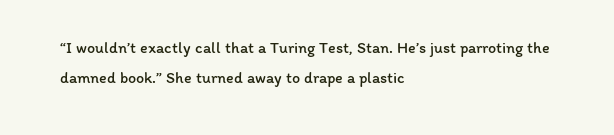“I wouldn’t exactly call that a Turing Test, Stan. He’s just parroting the damned book.” She turned away to drape a plastic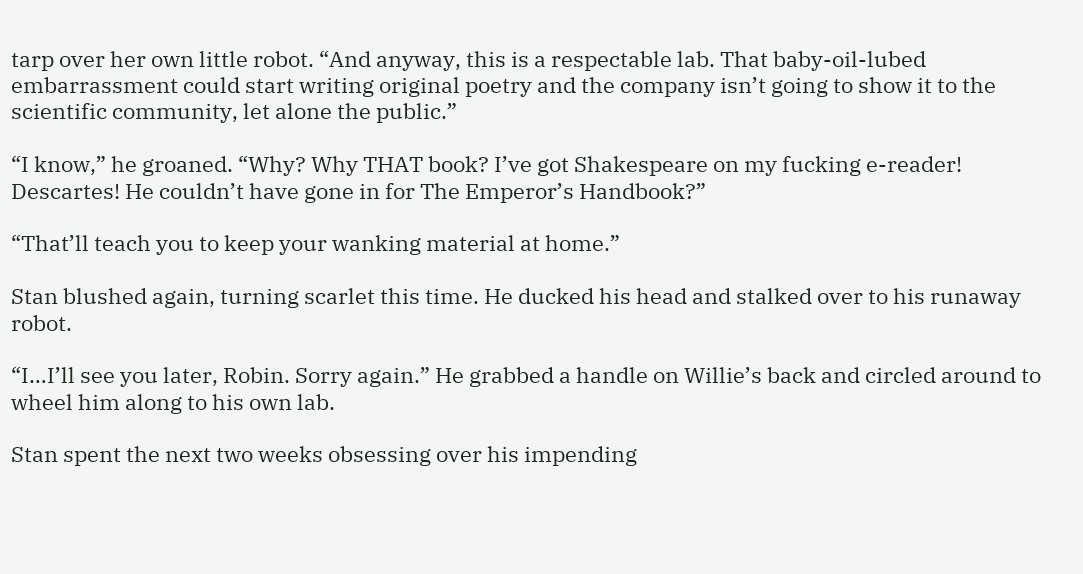tarp over her own little robot. “And anyway, this is a respectable lab. That baby-oil-lubed embarrassment could start writing original poetry and the company isn’t going to show it to the scientific community, let alone the public.”

“I know,” he groaned. “Why? Why THAT book? I’ve got Shakespeare on my fucking e-reader! Descartes! He couldn’t have gone in for The Emperor’s Handbook?”

“That’ll teach you to keep your wanking material at home.”

Stan blushed again, turning scarlet this time. He ducked his head and stalked over to his runaway robot.

“I…I’ll see you later, Robin. Sorry again.” He grabbed a handle on Willie’s back and circled around to wheel him along to his own lab.

Stan spent the next two weeks obsessing over his impending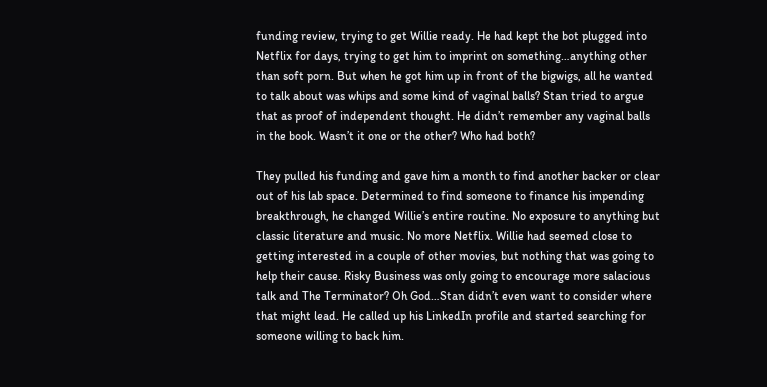funding review, trying to get Willie ready. He had kept the bot plugged into Netflix for days, trying to get him to imprint on something…anything other than soft porn. But when he got him up in front of the bigwigs, all he wanted to talk about was whips and some kind of vaginal balls? Stan tried to argue that as proof of independent thought. He didn’t remember any vaginal balls in the book. Wasn’t it one or the other? Who had both?

They pulled his funding and gave him a month to find another backer or clear out of his lab space. Determined to find someone to finance his impending breakthrough, he changed Willie’s entire routine. No exposure to anything but classic literature and music. No more Netflix. Willie had seemed close to getting interested in a couple of other movies, but nothing that was going to help their cause. Risky Business was only going to encourage more salacious talk and The Terminator? Oh God…Stan didn’t even want to consider where that might lead. He called up his LinkedIn profile and started searching for someone willing to back him.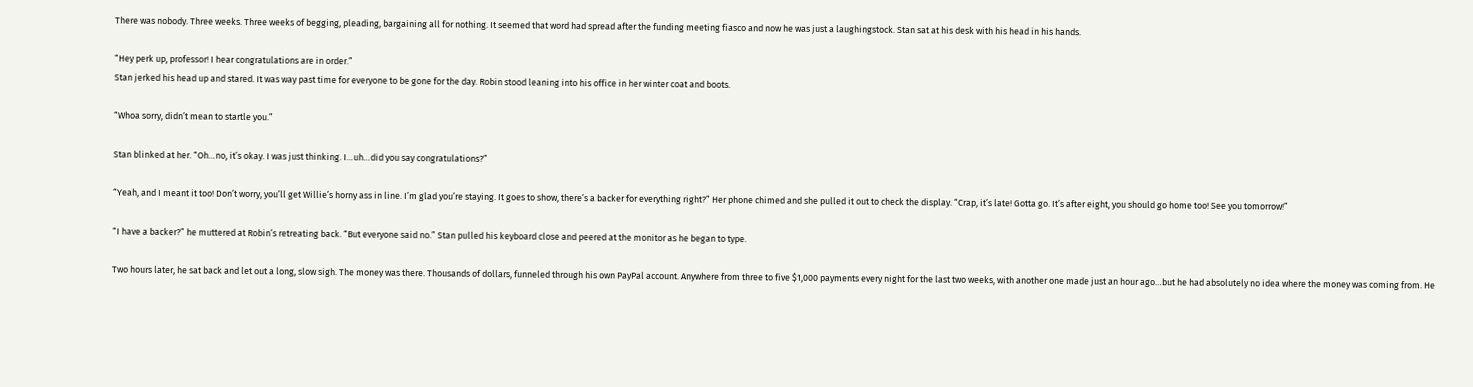There was nobody. Three weeks. Three weeks of begging, pleading, bargaining all for nothing. It seemed that word had spread after the funding meeting fiasco and now he was just a laughingstock. Stan sat at his desk with his head in his hands.

“Hey perk up, professor! I hear congratulations are in order.”
Stan jerked his head up and stared. It was way past time for everyone to be gone for the day. Robin stood leaning into his office in her winter coat and boots.

“Whoa sorry, didn’t mean to startle you.”

Stan blinked at her. “Oh…no, it’s okay. I was just thinking. I…uh…did you say congratulations?”

“Yeah, and I meant it too! Don’t worry, you’ll get Willie’s horny ass in line. I’m glad you’re staying. It goes to show, there’s a backer for everything right?” Her phone chimed and she pulled it out to check the display. “Crap, it’s late! Gotta go. It’s after eight, you should go home too! See you tomorrow!”

“I have a backer?” he muttered at Robin’s retreating back. “But everyone said no.” Stan pulled his keyboard close and peered at the monitor as he began to type.

Two hours later, he sat back and let out a long, slow sigh. The money was there. Thousands of dollars, funneled through his own PayPal account. Anywhere from three to five $1,000 payments every night for the last two weeks, with another one made just an hour ago…but he had absolutely no idea where the money was coming from. He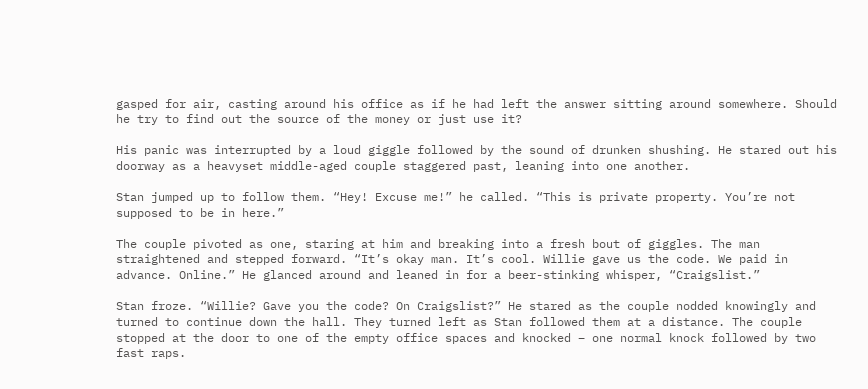gasped for air, casting around his office as if he had left the answer sitting around somewhere. Should he try to find out the source of the money or just use it?

His panic was interrupted by a loud giggle followed by the sound of drunken shushing. He stared out his doorway as a heavyset middle-aged couple staggered past, leaning into one another.

Stan jumped up to follow them. “Hey! Excuse me!” he called. “This is private property. You’re not supposed to be in here.”

The couple pivoted as one, staring at him and breaking into a fresh bout of giggles. The man straightened and stepped forward. “It’s okay man. It’s cool. Willie gave us the code. We paid in advance. Online.” He glanced around and leaned in for a beer-stinking whisper, “Craigslist.”

Stan froze. “Willie? Gave you the code? On Craigslist?” He stared as the couple nodded knowingly and turned to continue down the hall. They turned left as Stan followed them at a distance. The couple stopped at the door to one of the empty office spaces and knocked – one normal knock followed by two fast raps.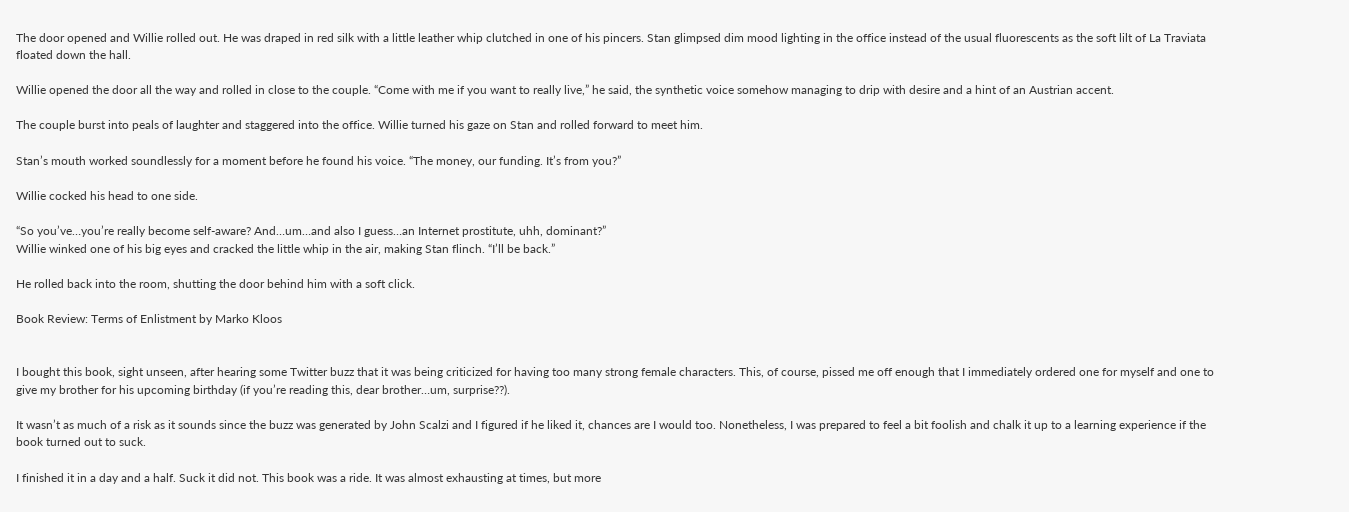The door opened and Willie rolled out. He was draped in red silk with a little leather whip clutched in one of his pincers. Stan glimpsed dim mood lighting in the office instead of the usual fluorescents as the soft lilt of La Traviata floated down the hall.

Willie opened the door all the way and rolled in close to the couple. “Come with me if you want to really live,” he said, the synthetic voice somehow managing to drip with desire and a hint of an Austrian accent.

The couple burst into peals of laughter and staggered into the office. Willie turned his gaze on Stan and rolled forward to meet him.

Stan’s mouth worked soundlessly for a moment before he found his voice. “The money, our funding. It’s from you?”

Willie cocked his head to one side.

“So you’ve…you’re really become self-aware? And…um…and also I guess…an Internet prostitute, uhh, dominant?”
Willie winked one of his big eyes and cracked the little whip in the air, making Stan flinch. “I’ll be back.”

He rolled back into the room, shutting the door behind him with a soft click.

Book Review: Terms of Enlistment by Marko Kloos


I bought this book, sight unseen, after hearing some Twitter buzz that it was being criticized for having too many strong female characters. This, of course, pissed me off enough that I immediately ordered one for myself and one to give my brother for his upcoming birthday (if you’re reading this, dear brother…um, surprise??).

It wasn’t as much of a risk as it sounds since the buzz was generated by John Scalzi and I figured if he liked it, chances are I would too. Nonetheless, I was prepared to feel a bit foolish and chalk it up to a learning experience if the book turned out to suck.

I finished it in a day and a half. Suck it did not. This book was a ride. It was almost exhausting at times, but more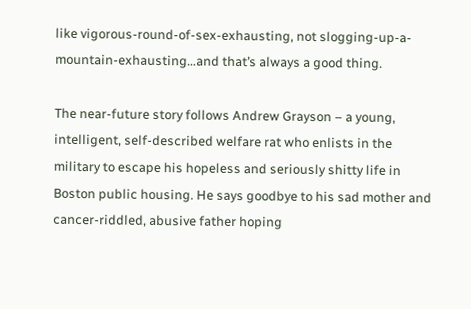like vigorous-round-of-sex-exhausting, not slogging-up-a-mountain-exhausting…and that’s always a good thing.

The near-future story follows Andrew Grayson – a young, intelligent, self-described welfare rat who enlists in the military to escape his hopeless and seriously shitty life in Boston public housing. He says goodbye to his sad mother and cancer-riddled, abusive father hoping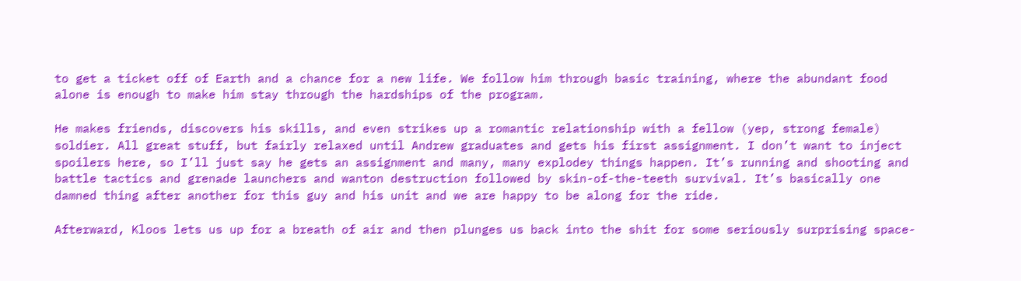to get a ticket off of Earth and a chance for a new life. We follow him through basic training, where the abundant food alone is enough to make him stay through the hardships of the program.

He makes friends, discovers his skills, and even strikes up a romantic relationship with a fellow (yep, strong female) soldier. All great stuff, but fairly relaxed until Andrew graduates and gets his first assignment. I don’t want to inject spoilers here, so I’ll just say he gets an assignment and many, many explodey things happen. It’s running and shooting and battle tactics and grenade launchers and wanton destruction followed by skin-of-the-teeth survival. It’s basically one damned thing after another for this guy and his unit and we are happy to be along for the ride.

Afterward, Kloos lets us up for a breath of air and then plunges us back into the shit for some seriously surprising space-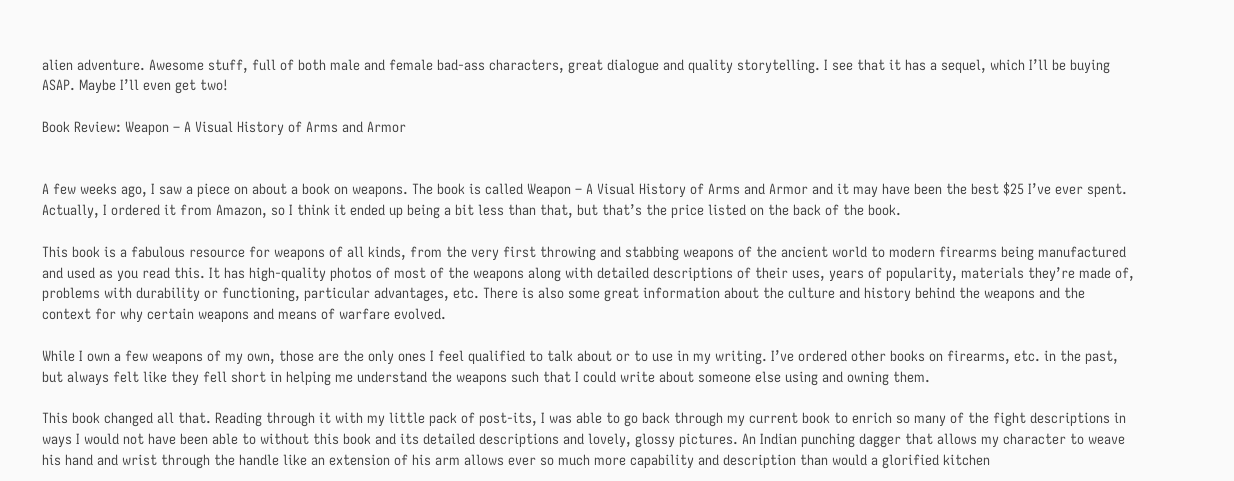alien adventure. Awesome stuff, full of both male and female bad-ass characters, great dialogue and quality storytelling. I see that it has a sequel, which I’ll be buying ASAP. Maybe I’ll even get two!

Book Review: Weapon – A Visual History of Arms and Armor


A few weeks ago, I saw a piece on about a book on weapons. The book is called Weapon – A Visual History of Arms and Armor and it may have been the best $25 I’ve ever spent. Actually, I ordered it from Amazon, so I think it ended up being a bit less than that, but that’s the price listed on the back of the book.

This book is a fabulous resource for weapons of all kinds, from the very first throwing and stabbing weapons of the ancient world to modern firearms being manufactured and used as you read this. It has high-quality photos of most of the weapons along with detailed descriptions of their uses, years of popularity, materials they’re made of, problems with durability or functioning, particular advantages, etc. There is also some great information about the culture and history behind the weapons and the context for why certain weapons and means of warfare evolved.

While I own a few weapons of my own, those are the only ones I feel qualified to talk about or to use in my writing. I’ve ordered other books on firearms, etc. in the past, but always felt like they fell short in helping me understand the weapons such that I could write about someone else using and owning them.

This book changed all that. Reading through it with my little pack of post-its, I was able to go back through my current book to enrich so many of the fight descriptions in ways I would not have been able to without this book and its detailed descriptions and lovely, glossy pictures. An Indian punching dagger that allows my character to weave his hand and wrist through the handle like an extension of his arm allows ever so much more capability and description than would a glorified kitchen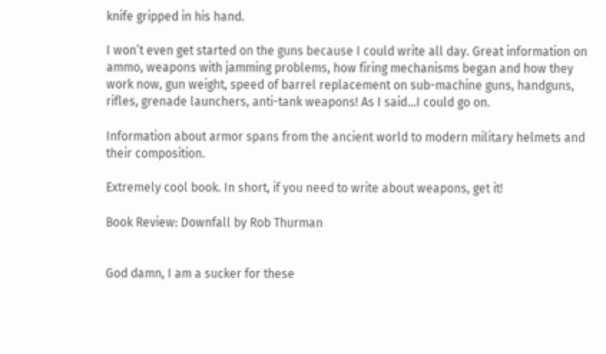knife gripped in his hand.

I won’t even get started on the guns because I could write all day. Great information on ammo, weapons with jamming problems, how firing mechanisms began and how they work now, gun weight, speed of barrel replacement on sub-machine guns, handguns, rifles, grenade launchers, anti-tank weapons! As I said…I could go on.

Information about armor spans from the ancient world to modern military helmets and their composition.

Extremely cool book. In short, if you need to write about weapons, get it!

Book Review: Downfall by Rob Thurman


God damn, I am a sucker for these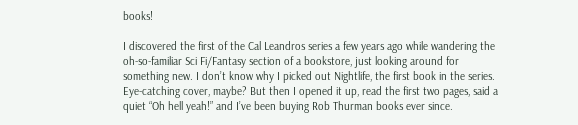books!

I discovered the first of the Cal Leandros series a few years ago while wandering the oh-so-familiar Sci Fi/Fantasy section of a bookstore, just looking around for something new. I don’t know why I picked out Nightlife, the first book in the series. Eye-catching cover, maybe? But then I opened it up, read the first two pages, said a quiet “Oh hell yeah!” and I’ve been buying Rob Thurman books ever since.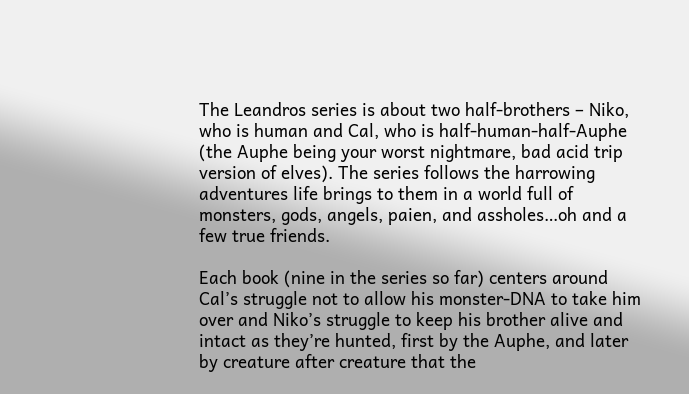The Leandros series is about two half-brothers – Niko, who is human and Cal, who is half-human-half-Auphe (the Auphe being your worst nightmare, bad acid trip version of elves). The series follows the harrowing adventures life brings to them in a world full of monsters, gods, angels, paien, and assholes…oh and a few true friends.

Each book (nine in the series so far) centers around Cal’s struggle not to allow his monster-DNA to take him over and Niko’s struggle to keep his brother alive and intact as they’re hunted, first by the Auphe, and later by creature after creature that the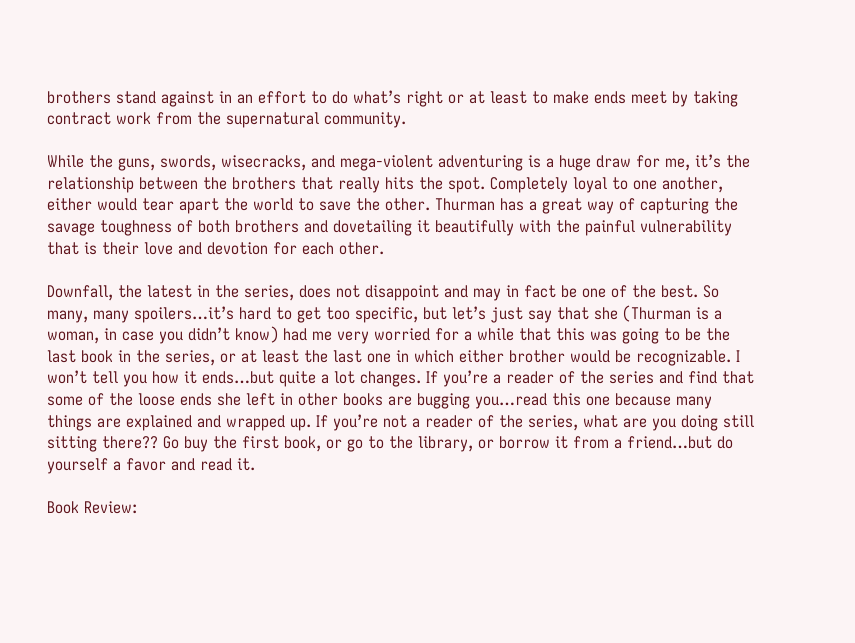brothers stand against in an effort to do what’s right or at least to make ends meet by taking contract work from the supernatural community.

While the guns, swords, wisecracks, and mega-violent adventuring is a huge draw for me, it’s the relationship between the brothers that really hits the spot. Completely loyal to one another, either would tear apart the world to save the other. Thurman has a great way of capturing the savage toughness of both brothers and dovetailing it beautifully with the painful vulnerability that is their love and devotion for each other.

Downfall, the latest in the series, does not disappoint and may in fact be one of the best. So many, many spoilers…it’s hard to get too specific, but let’s just say that she (Thurman is a woman, in case you didn’t know) had me very worried for a while that this was going to be the last book in the series, or at least the last one in which either brother would be recognizable. I won’t tell you how it ends…but quite a lot changes. If you’re a reader of the series and find that some of the loose ends she left in other books are bugging you…read this one because many things are explained and wrapped up. If you’re not a reader of the series, what are you doing still sitting there?? Go buy the first book, or go to the library, or borrow it from a friend…but do yourself a favor and read it.

Book Review: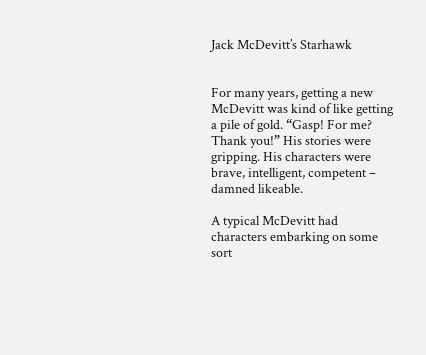Jack McDevitt’s Starhawk


For many years, getting a new McDevitt was kind of like getting a pile of gold. “Gasp! For me? Thank you!” His stories were gripping. His characters were brave, intelligent, competent – damned likeable.

A typical McDevitt had characters embarking on some sort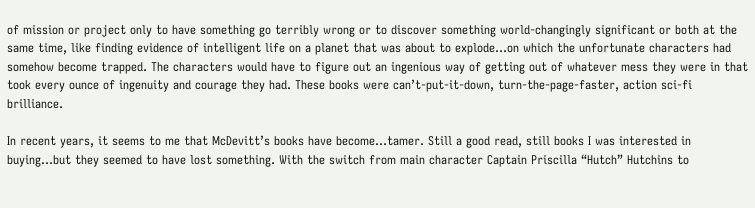of mission or project only to have something go terribly wrong or to discover something world-changingly significant or both at the same time, like finding evidence of intelligent life on a planet that was about to explode…on which the unfortunate characters had somehow become trapped. The characters would have to figure out an ingenious way of getting out of whatever mess they were in that took every ounce of ingenuity and courage they had. These books were can’t-put-it-down, turn-the-page-faster, action sci-fi brilliance.

In recent years, it seems to me that McDevitt’s books have become…tamer. Still a good read, still books I was interested in buying…but they seemed to have lost something. With the switch from main character Captain Priscilla “Hutch” Hutchins to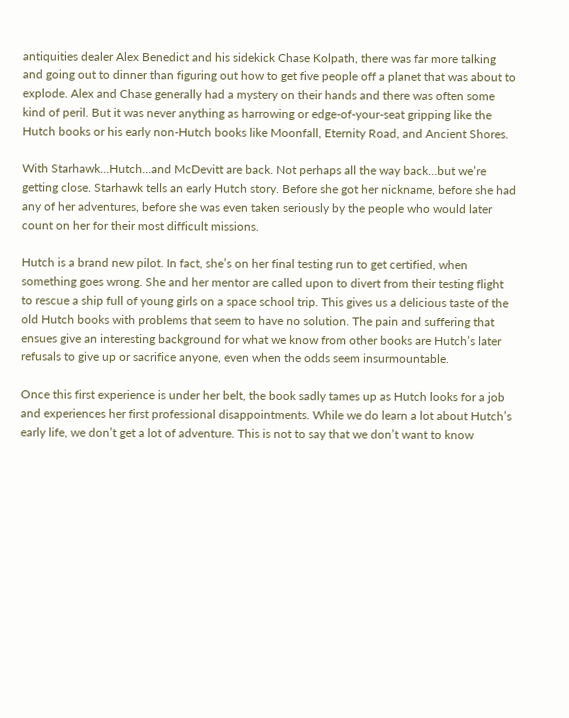antiquities dealer Alex Benedict and his sidekick Chase Kolpath, there was far more talking and going out to dinner than figuring out how to get five people off a planet that was about to explode. Alex and Chase generally had a mystery on their hands and there was often some kind of peril. But it was never anything as harrowing or edge-of-your-seat gripping like the Hutch books or his early non-Hutch books like Moonfall, Eternity Road, and Ancient Shores.

With Starhawk…Hutch…and McDevitt are back. Not perhaps all the way back…but we’re getting close. Starhawk tells an early Hutch story. Before she got her nickname, before she had any of her adventures, before she was even taken seriously by the people who would later count on her for their most difficult missions.

Hutch is a brand new pilot. In fact, she’s on her final testing run to get certified, when something goes wrong. She and her mentor are called upon to divert from their testing flight to rescue a ship full of young girls on a space school trip. This gives us a delicious taste of the old Hutch books with problems that seem to have no solution. The pain and suffering that ensues give an interesting background for what we know from other books are Hutch’s later refusals to give up or sacrifice anyone, even when the odds seem insurmountable.

Once this first experience is under her belt, the book sadly tames up as Hutch looks for a job and experiences her first professional disappointments. While we do learn a lot about Hutch’s early life, we don’t get a lot of adventure. This is not to say that we don’t want to know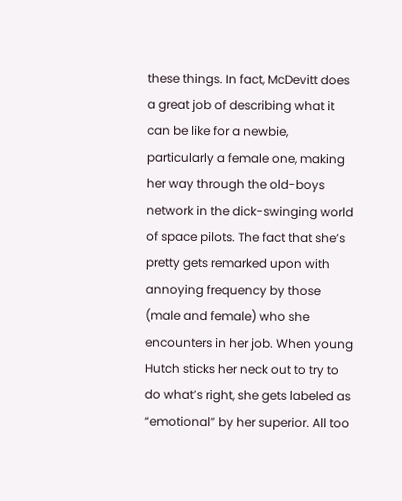these things. In fact, McDevitt does a great job of describing what it can be like for a newbie, particularly a female one, making her way through the old-boys network in the dick-swinging world of space pilots. The fact that she’s pretty gets remarked upon with annoying frequency by those (male and female) who she encounters in her job. When young Hutch sticks her neck out to try to do what’s right, she gets labeled as “emotional” by her superior. All too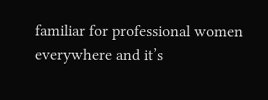familiar for professional women everywhere and it’s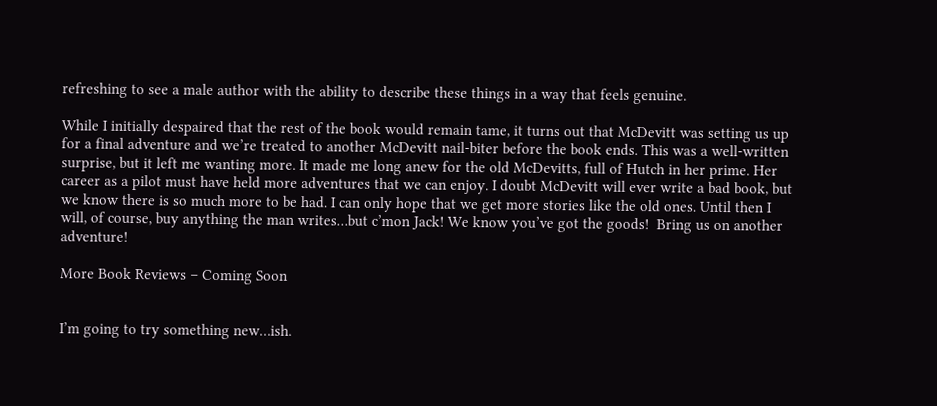refreshing to see a male author with the ability to describe these things in a way that feels genuine.

While I initially despaired that the rest of the book would remain tame, it turns out that McDevitt was setting us up for a final adventure and we’re treated to another McDevitt nail-biter before the book ends. This was a well-written surprise, but it left me wanting more. It made me long anew for the old McDevitts, full of Hutch in her prime. Her career as a pilot must have held more adventures that we can enjoy. I doubt McDevitt will ever write a bad book, but we know there is so much more to be had. I can only hope that we get more stories like the old ones. Until then I will, of course, buy anything the man writes…but c’mon Jack! We know you’ve got the goods!  Bring us on another adventure!

More Book Reviews – Coming Soon


I’m going to try something new…ish.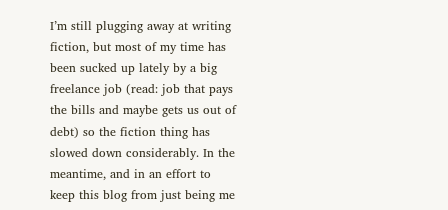I’m still plugging away at writing fiction, but most of my time has been sucked up lately by a big freelance job (read: job that pays the bills and maybe gets us out of debt) so the fiction thing has slowed down considerably. In the meantime, and in an effort to keep this blog from just being me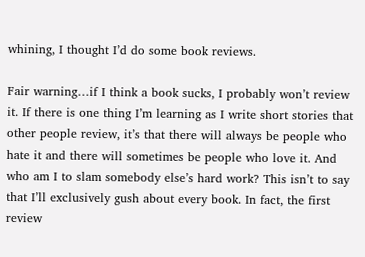whining, I thought I’d do some book reviews.

Fair warning…if I think a book sucks, I probably won’t review it. If there is one thing I’m learning as I write short stories that other people review, it’s that there will always be people who hate it and there will sometimes be people who love it. And who am I to slam somebody else’s hard work? This isn’t to say that I’ll exclusively gush about every book. In fact, the first review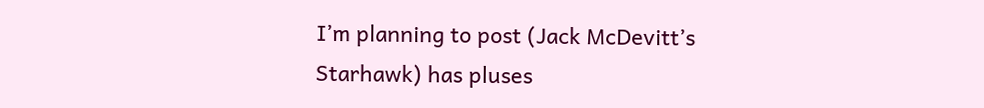I’m planning to post (Jack McDevitt’s Starhawk) has pluses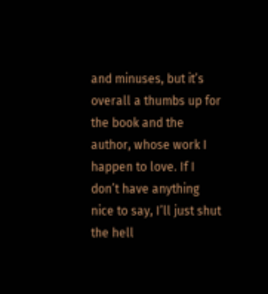and minuses, but it’s overall a thumbs up for the book and the author, whose work I happen to love. If I don’t have anything nice to say, I’ll just shut the hell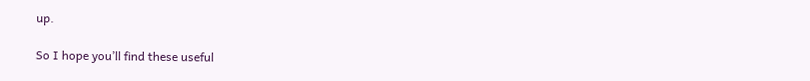up.

So I hope you’ll find these useful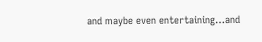and maybe even entertaining…and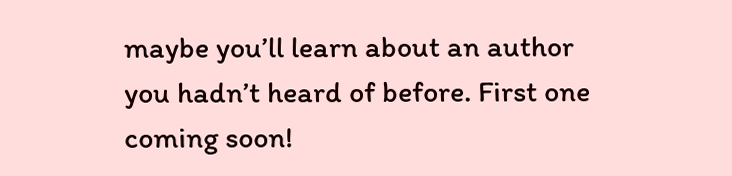maybe you’ll learn about an author you hadn’t heard of before. First one coming soon!